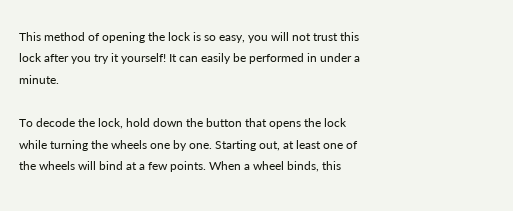This method of opening the lock is so easy, you will not trust this lock after you try it yourself! It can easily be performed in under a minute.

To decode the lock, hold down the button that opens the lock while turning the wheels one by one. Starting out, at least one of the wheels will bind at a few points. When a wheel binds, this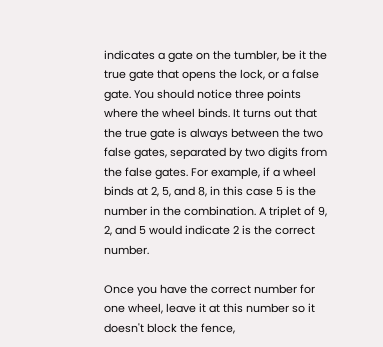indicates a gate on the tumbler, be it the true gate that opens the lock, or a false gate. You should notice three points where the wheel binds. It turns out that the true gate is always between the two false gates, separated by two digits from the false gates. For example, if a wheel binds at 2, 5, and 8, in this case 5 is the number in the combination. A triplet of 9, 2, and 5 would indicate 2 is the correct number.

Once you have the correct number for one wheel, leave it at this number so it doesn't block the fence,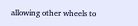allowing other wheels to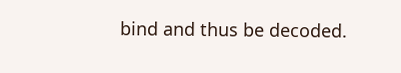bind and thus be decoded.